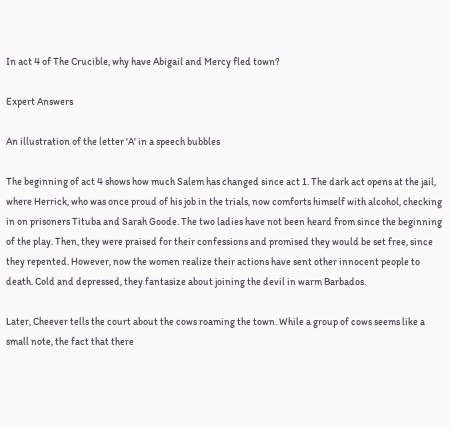In act 4 of The Crucible, why have Abigail and Mercy fled town?

Expert Answers

An illustration of the letter 'A' in a speech bubbles

The beginning of act 4 shows how much Salem has changed since act 1. The dark act opens at the jail, where Herrick, who was once proud of his job in the trials, now comforts himself with alcohol, checking in on prisoners Tituba and Sarah Goode. The two ladies have not been heard from since the beginning of the play. Then, they were praised for their confessions and promised they would be set free, since they repented. However, now the women realize their actions have sent other innocent people to death. Cold and depressed, they fantasize about joining the devil in warm Barbados.

Later, Cheever tells the court about the cows roaming the town. While a group of cows seems like a small note, the fact that there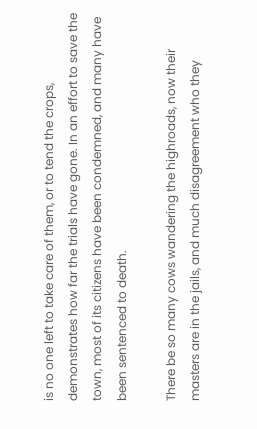is no one left to take care of them, or to tend the crops, demonstrates how far the trials have gone. In an effort to save the town, most of its citizens have been condemned, and many have been sentenced to death.

There be so many cows wandering the highroads, now their masters are in the jails, and much disagreement who they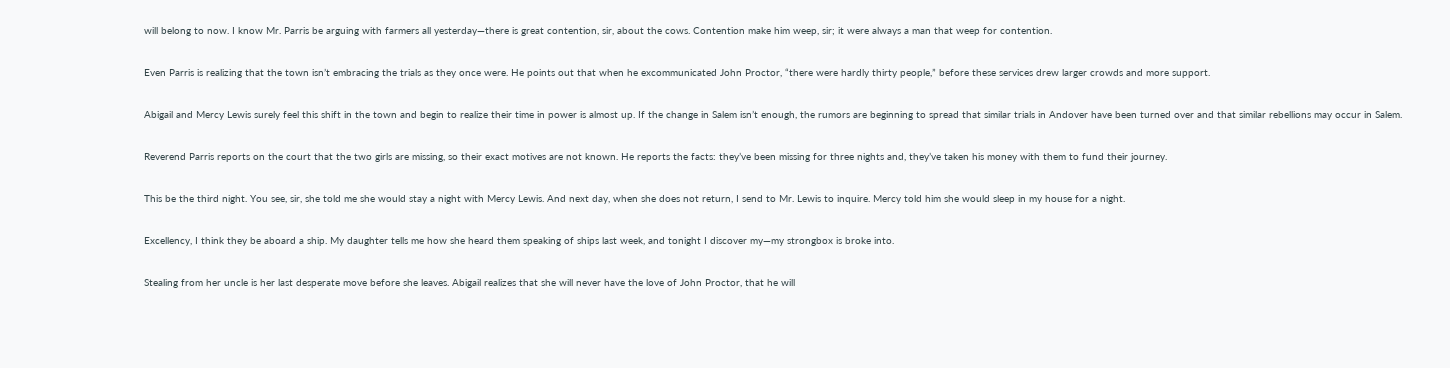will belong to now. I know Mr. Parris be arguing with farmers all yesterday—there is great contention, sir, about the cows. Contention make him weep, sir; it were always a man that weep for contention.

Even Parris is realizing that the town isn’t embracing the trials as they once were. He points out that when he excommunicated John Proctor, “there were hardly thirty people,” before these services drew larger crowds and more support.

Abigail and Mercy Lewis surely feel this shift in the town and begin to realize their time in power is almost up. If the change in Salem isn’t enough, the rumors are beginning to spread that similar trials in Andover have been turned over and that similar rebellions may occur in Salem.

Reverend Parris reports on the court that the two girls are missing, so their exact motives are not known. He reports the facts: they’ve been missing for three nights and, they’ve taken his money with them to fund their journey.

This be the third night. You see, sir, she told me she would stay a night with Mercy Lewis. And next day, when she does not return, I send to Mr. Lewis to inquire. Mercy told him she would sleep in my house for a night.

Excellency, I think they be aboard a ship. My daughter tells me how she heard them speaking of ships last week, and tonight I discover my—my strongbox is broke into.

Stealing from her uncle is her last desperate move before she leaves. Abigail realizes that she will never have the love of John Proctor, that he will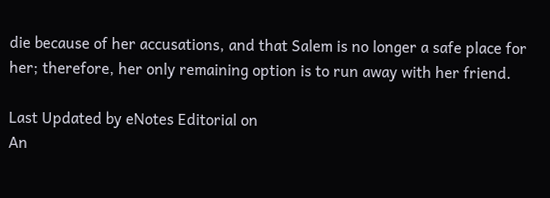die because of her accusations, and that Salem is no longer a safe place for her; therefore, her only remaining option is to run away with her friend.

Last Updated by eNotes Editorial on
An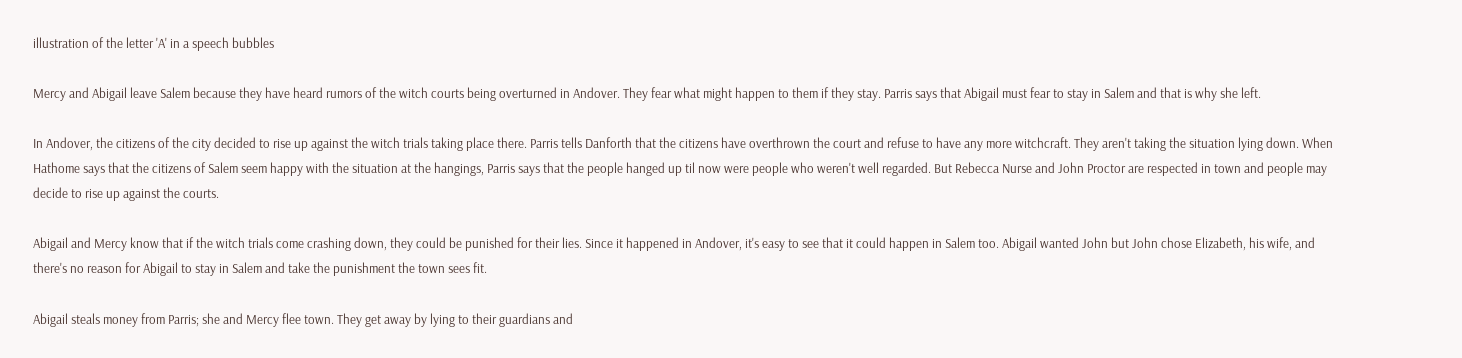illustration of the letter 'A' in a speech bubbles

Mercy and Abigail leave Salem because they have heard rumors of the witch courts being overturned in Andover. They fear what might happen to them if they stay. Parris says that Abigail must fear to stay in Salem and that is why she left.

In Andover, the citizens of the city decided to rise up against the witch trials taking place there. Parris tells Danforth that the citizens have overthrown the court and refuse to have any more witchcraft. They aren't taking the situation lying down. When Hathome says that the citizens of Salem seem happy with the situation at the hangings, Parris says that the people hanged up til now were people who weren't well regarded. But Rebecca Nurse and John Proctor are respected in town and people may decide to rise up against the courts.

Abigail and Mercy know that if the witch trials come crashing down, they could be punished for their lies. Since it happened in Andover, it's easy to see that it could happen in Salem too. Abigail wanted John but John chose Elizabeth, his wife, and there's no reason for Abigail to stay in Salem and take the punishment the town sees fit.

Abigail steals money from Parris; she and Mercy flee town. They get away by lying to their guardians and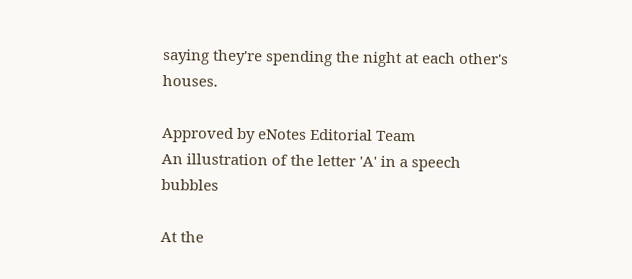saying they're spending the night at each other's houses.

Approved by eNotes Editorial Team
An illustration of the letter 'A' in a speech bubbles

At the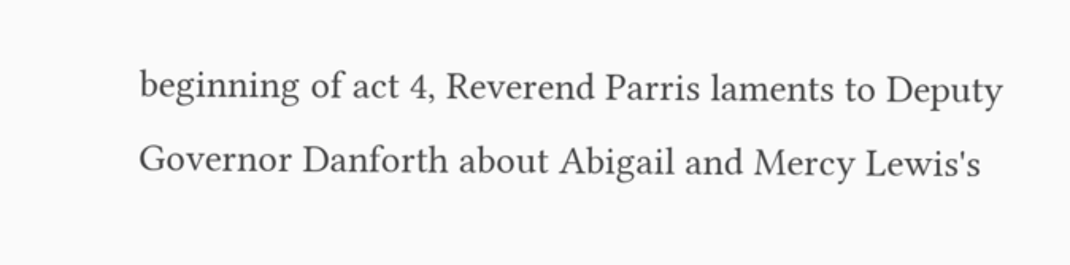beginning of act 4, Reverend Parris laments to Deputy Governor Danforth about Abigail and Mercy Lewis's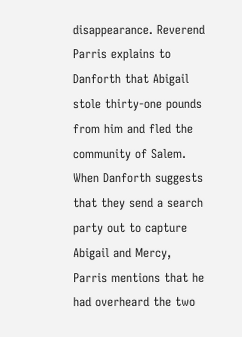disappearance. Reverend Parris explains to Danforth that Abigail stole thirty-one pounds from him and fled the community of Salem. When Danforth suggests that they send a search party out to capture Abigail and Mercy, Parris mentions that he had overheard the two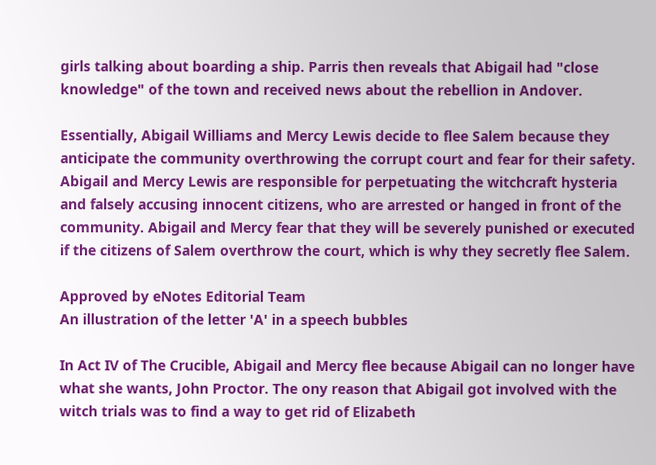girls talking about boarding a ship. Parris then reveals that Abigail had "close knowledge" of the town and received news about the rebellion in Andover.

Essentially, Abigail Williams and Mercy Lewis decide to flee Salem because they anticipate the community overthrowing the corrupt court and fear for their safety. Abigail and Mercy Lewis are responsible for perpetuating the witchcraft hysteria and falsely accusing innocent citizens, who are arrested or hanged in front of the community. Abigail and Mercy fear that they will be severely punished or executed if the citizens of Salem overthrow the court, which is why they secretly flee Salem.

Approved by eNotes Editorial Team
An illustration of the letter 'A' in a speech bubbles

In Act IV of The Crucible, Abigail and Mercy flee because Abigail can no longer have what she wants, John Proctor. The ony reason that Abigail got involved with the witch trials was to find a way to get rid of Elizabeth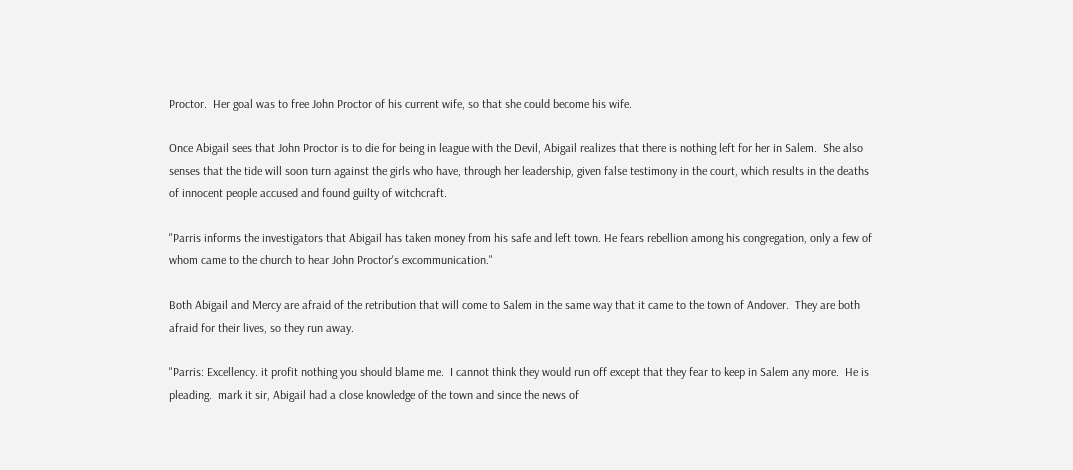Proctor.  Her goal was to free John Proctor of his current wife, so that she could become his wife.

Once Abigail sees that John Proctor is to die for being in league with the Devil, Abigail realizes that there is nothing left for her in Salem.  She also senses that the tide will soon turn against the girls who have, through her leadership, given false testimony in the court, which results in the deaths of innocent people accused and found guilty of witchcraft.

"Parris informs the investigators that Abigail has taken money from his safe and left town. He fears rebellion among his congregation, only a few of whom came to the church to hear John Proctor's excommunication."

Both Abigail and Mercy are afraid of the retribution that will come to Salem in the same way that it came to the town of Andover.  They are both afraid for their lives, so they run away.

"Parris: Excellency. it profit nothing you should blame me.  I cannot think they would run off except that they fear to keep in Salem any more.  He is pleading.  mark it sir, Abigail had a close knowledge of the town and since the news of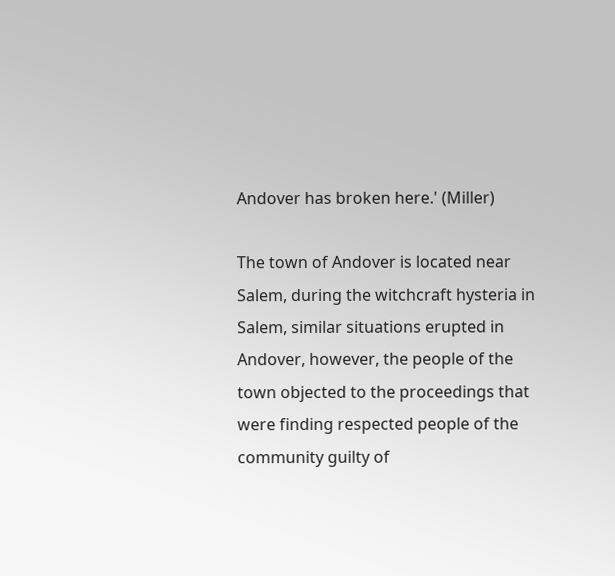Andover has broken here.' (Miller)

The town of Andover is located near Salem, during the witchcraft hysteria in Salem, similar situations erupted in Andover, however, the people of the town objected to the proceedings that were finding respected people of the community guilty of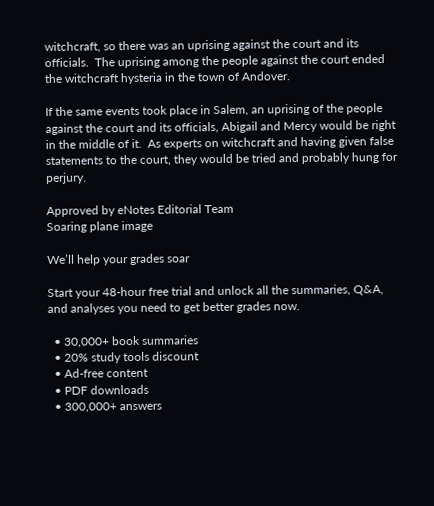witchcraft, so there was an uprising against the court and its officials.  The uprising among the people against the court ended the witchcraft hysteria in the town of Andover.

If the same events took place in Salem, an uprising of the people against the court and its officials, Abigail and Mercy would be right in the middle of it.  As experts on witchcraft and having given false statements to the court, they would be tried and probably hung for perjury.

Approved by eNotes Editorial Team
Soaring plane image

We’ll help your grades soar

Start your 48-hour free trial and unlock all the summaries, Q&A, and analyses you need to get better grades now.

  • 30,000+ book summaries
  • 20% study tools discount
  • Ad-free content
  • PDF downloads
  • 300,000+ answers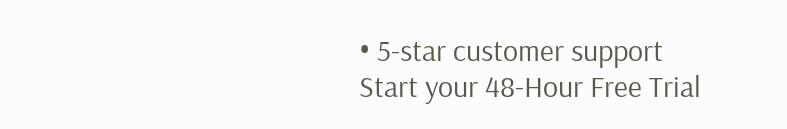• 5-star customer support
Start your 48-Hour Free Trial